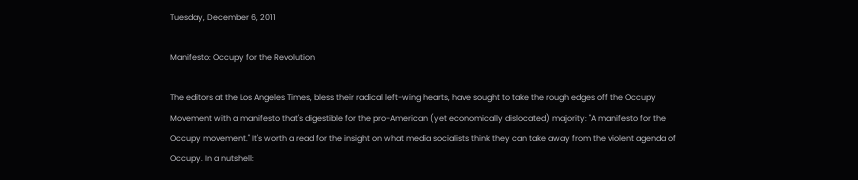Tuesday, December 6, 2011

Manifesto: Occupy for the Revolution

The editors at the Los Angeles Times, bless their radical left-wing hearts, have sought to take the rough edges off the Occupy Movement with a manifesto that's digestible for the pro-American (yet economically dislocated) majority: "A manifesto for the Occupy movement." It's worth a read for the insight on what media socialists think they can take away from the violent agenda of Occupy. In a nutshell: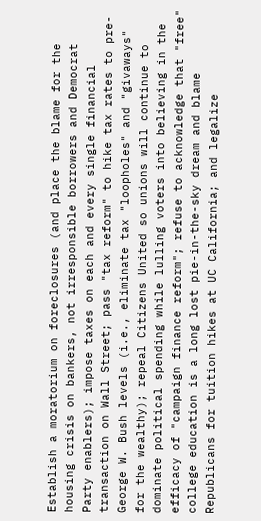Establish a moratorium on foreclosures (and place the blame for the housing crisis on bankers, not irresponsible borrowers and Democrat Party enablers); impose taxes on each and every single financial transaction on Wall Street; pass "tax reform" to hike tax rates to pre-George W. Bush levels (i.e., eliminate tax "loopholes" and "givaways" for the wealthy); repeal Citizens United so unions will continue to dominate political spending while lulling voters into believing in the efficacy of "campaign finance reform"; refuse to acknowledge that "free" college education is a long lost pie-in-the-sky dream and blame Republicans for tuition hikes at UC California; and legalize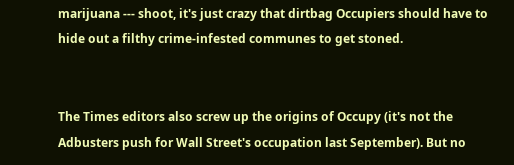marijuana --- shoot, it's just crazy that dirtbag Occupiers should have to hide out a filthy crime-infested communes to get stoned.


The Times editors also screw up the origins of Occupy (it's not the Adbusters push for Wall Street's occupation last September). But no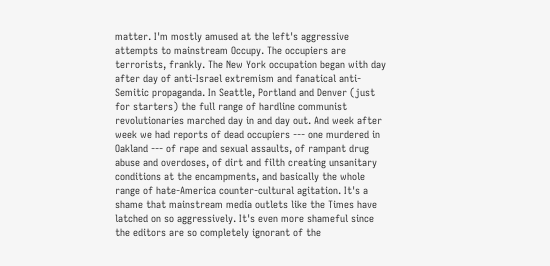matter. I'm mostly amused at the left's aggressive attempts to mainstream Occupy. The occupiers are terrorists, frankly. The New York occupation began with day after day of anti-Israel extremism and fanatical anti-Semitic propaganda. In Seattle, Portland and Denver (just for starters) the full range of hardline communist revolutionaries marched day in and day out. And week after week we had reports of dead occupiers --- one murdered in Oakland --- of rape and sexual assaults, of rampant drug abuse and overdoses, of dirt and filth creating unsanitary conditions at the encampments, and basically the whole range of hate-America counter-cultural agitation. It's a shame that mainstream media outlets like the Times have latched on so aggressively. It's even more shameful since the editors are so completely ignorant of the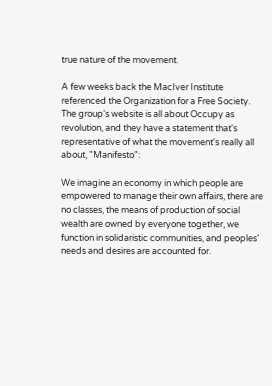true nature of the movement.

A few weeks back the MacIver Institute referenced the Organization for a Free Society. The group's website is all about Occupy as revolution, and they have a statement that's representative of what the movement's really all about, "Manifesto":

We imagine an economy in which people are empowered to manage their own affairs, there are no classes, the means of production of social wealth are owned by everyone together, we function in solidaristic communities, and peoples’ needs and desires are accounted for.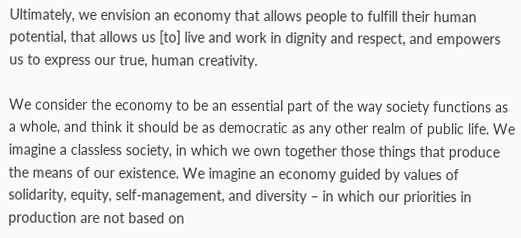Ultimately, we envision an economy that allows people to fulfill their human potential, that allows us [to] live and work in dignity and respect, and empowers us to express our true, human creativity.

We consider the economy to be an essential part of the way society functions as a whole, and think it should be as democratic as any other realm of public life. We imagine a classless society, in which we own together those things that produce the means of our existence. We imagine an economy guided by values of solidarity, equity, self-management, and diversity – in which our priorities in production are not based on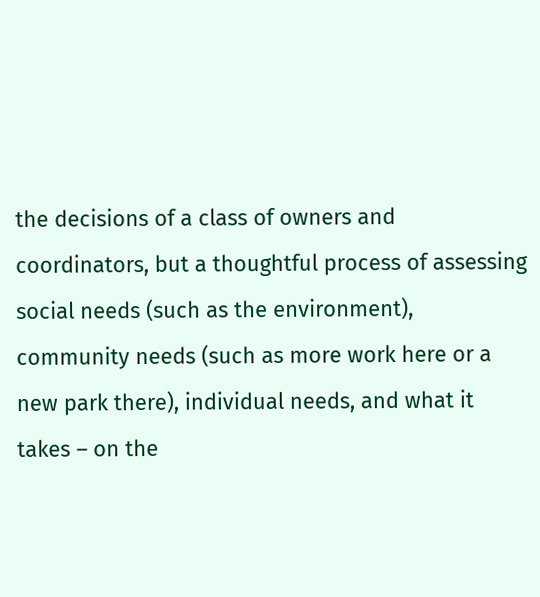the decisions of a class of owners and coordinators, but a thoughtful process of assessing social needs (such as the environment), community needs (such as more work here or a new park there), individual needs, and what it takes – on the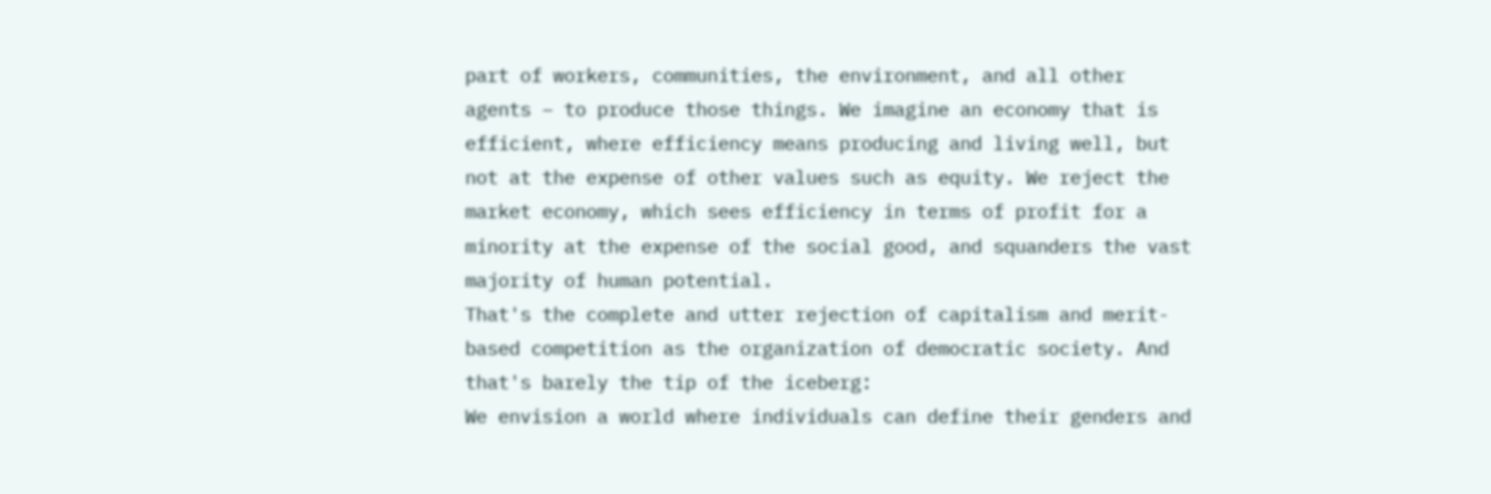part of workers, communities, the environment, and all other agents – to produce those things. We imagine an economy that is efficient, where efficiency means producing and living well, but not at the expense of other values such as equity. We reject the market economy, which sees efficiency in terms of profit for a minority at the expense of the social good, and squanders the vast majority of human potential.
That's the complete and utter rejection of capitalism and merit-based competition as the organization of democratic society. And that's barely the tip of the iceberg:
We envision a world where individuals can define their genders and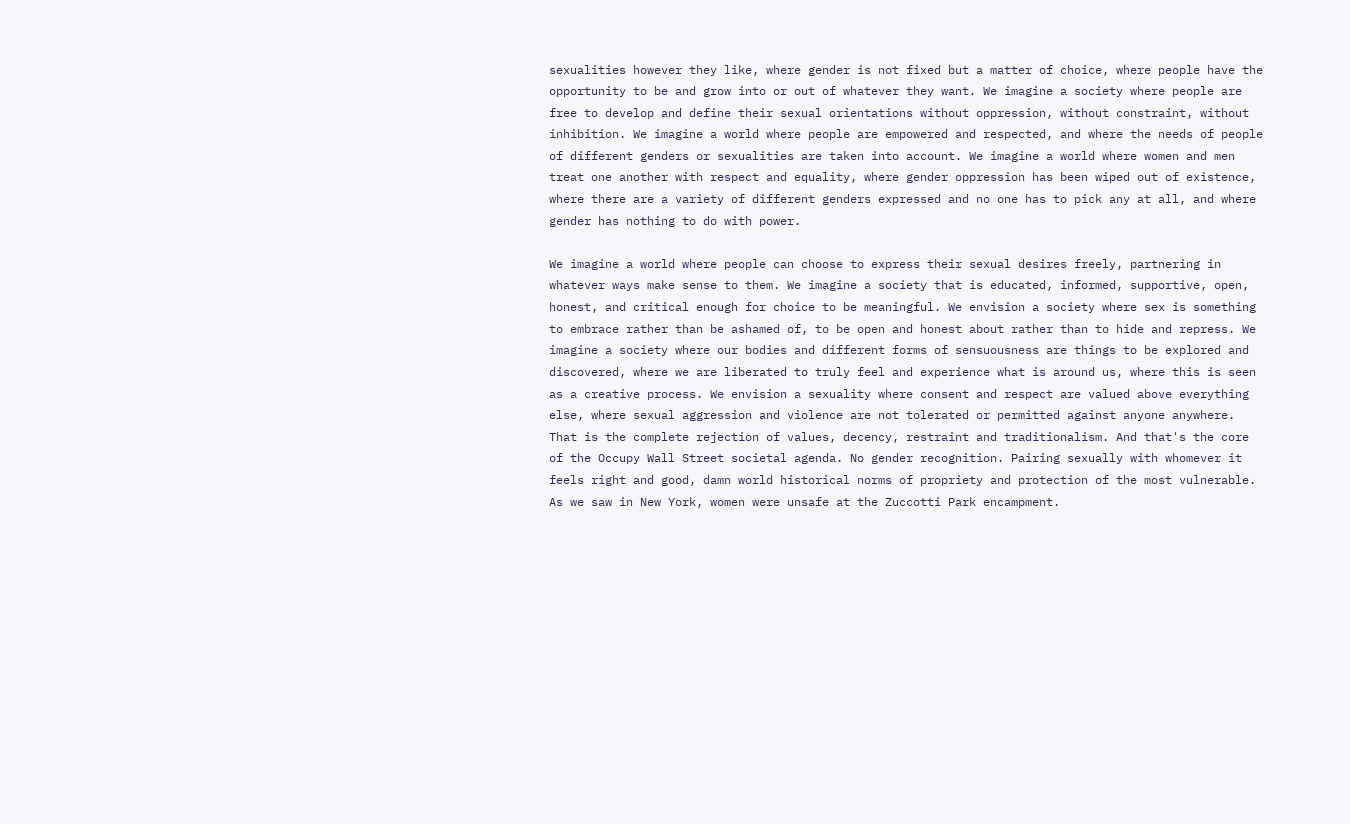sexualities however they like, where gender is not fixed but a matter of choice, where people have the opportunity to be and grow into or out of whatever they want. We imagine a society where people are free to develop and define their sexual orientations without oppression, without constraint, without inhibition. We imagine a world where people are empowered and respected, and where the needs of people of different genders or sexualities are taken into account. We imagine a world where women and men treat one another with respect and equality, where gender oppression has been wiped out of existence, where there are a variety of different genders expressed and no one has to pick any at all, and where gender has nothing to do with power.

We imagine a world where people can choose to express their sexual desires freely, partnering in whatever ways make sense to them. We imagine a society that is educated, informed, supportive, open, honest, and critical enough for choice to be meaningful. We envision a society where sex is something to embrace rather than be ashamed of, to be open and honest about rather than to hide and repress. We imagine a society where our bodies and different forms of sensuousness are things to be explored and discovered, where we are liberated to truly feel and experience what is around us, where this is seen as a creative process. We envision a sexuality where consent and respect are valued above everything else, where sexual aggression and violence are not tolerated or permitted against anyone anywhere.
That is the complete rejection of values, decency, restraint and traditionalism. And that's the core of the Occupy Wall Street societal agenda. No gender recognition. Pairing sexually with whomever it feels right and good, damn world historical norms of propriety and protection of the most vulnerable. As we saw in New York, women were unsafe at the Zuccotti Park encampment.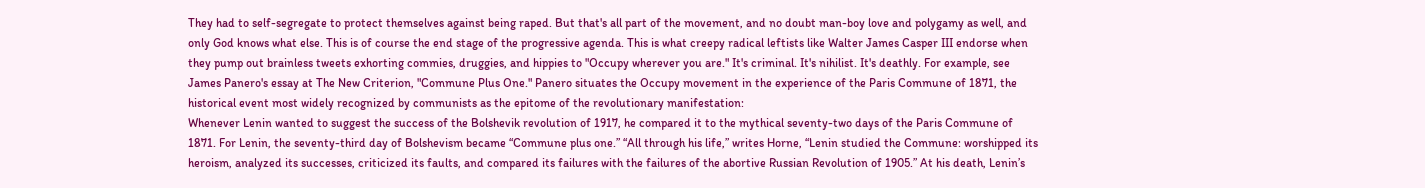They had to self-segregate to protect themselves against being raped. But that's all part of the movement, and no doubt man-boy love and polygamy as well, and only God knows what else. This is of course the end stage of the progressive agenda. This is what creepy radical leftists like Walter James Casper III endorse when they pump out brainless tweets exhorting commies, druggies, and hippies to "Occupy wherever you are." It's criminal. It's nihilist. It's deathly. For example, see James Panero's essay at The New Criterion, "Commune Plus One." Panero situates the Occupy movement in the experience of the Paris Commune of 1871, the historical event most widely recognized by communists as the epitome of the revolutionary manifestation:
Whenever Lenin wanted to suggest the success of the Bolshevik revolution of 1917, he compared it to the mythical seventy-two days of the Paris Commune of 1871. For Lenin, the seventy-third day of Bolshevism became “Commune plus one.” “All through his life,” writes Horne, “Lenin studied the Commune: worshipped its heroism, analyzed its successes, criticized its faults, and compared its failures with the failures of the abortive Russian Revolution of 1905.” At his death, Lenin’s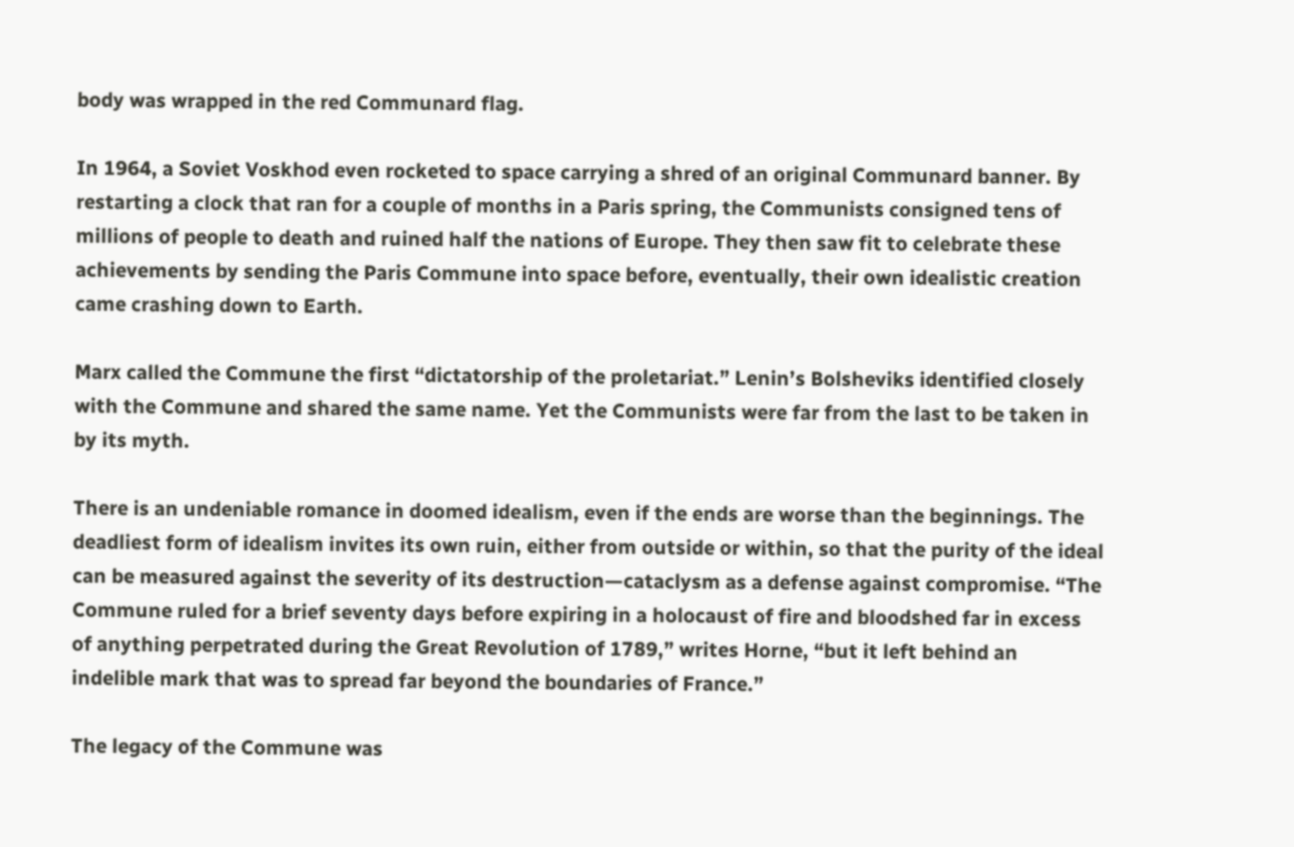body was wrapped in the red Communard flag.

In 1964, a Soviet Voskhod even rocketed to space carrying a shred of an original Communard banner. By restarting a clock that ran for a couple of months in a Paris spring, the Communists consigned tens of millions of people to death and ruined half the nations of Europe. They then saw fit to celebrate these achievements by sending the Paris Commune into space before, eventually, their own idealistic creation came crashing down to Earth.

Marx called the Commune the first “dictatorship of the proletariat.” Lenin’s Bolsheviks identified closely with the Commune and shared the same name. Yet the Communists were far from the last to be taken in by its myth.

There is an undeniable romance in doomed idealism, even if the ends are worse than the beginnings. The deadliest form of idealism invites its own ruin, either from outside or within, so that the purity of the ideal can be measured against the severity of its destruction—cataclysm as a defense against compromise. “The Commune ruled for a brief seventy days before expiring in a holocaust of fire and bloodshed far in excess of anything perpetrated during the Great Revolution of 1789,” writes Horne, “but it left behind an indelible mark that was to spread far beyond the boundaries of France.”

The legacy of the Commune was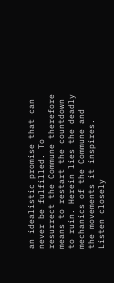an idealistic promise that can never be fulfilled. To resurrect the Commune therefore means to restart the countdown to ruin. Herein lies the deadly mechanics of the Commune and the movements it inspires. Listen closely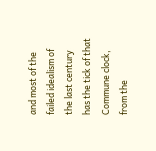and most of the failed idealism of the last century has the tick of that Commune clock, from the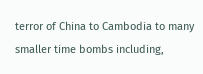terror of China to Cambodia to many smaller time bombs including,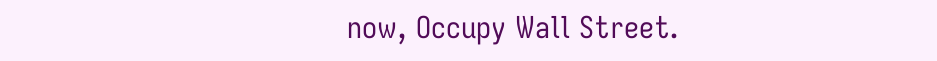now, Occupy Wall Street.